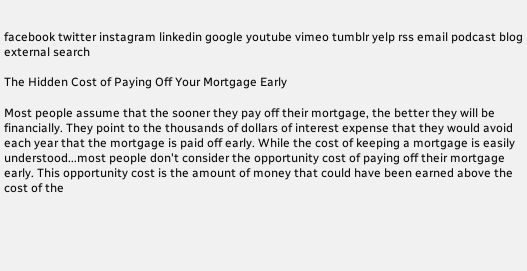facebook twitter instagram linkedin google youtube vimeo tumblr yelp rss email podcast blog external search

The Hidden Cost of Paying Off Your Mortgage Early

Most people assume that the sooner they pay off their mortgage, the better they will be financially. They point to the thousands of dollars of interest expense that they would avoid each year that the mortgage is paid off early. While the cost of keeping a mortgage is easily understood...most people don't consider the opportunity cost of paying off their mortgage early. This opportunity cost is the amount of money that could have been earned above the cost of the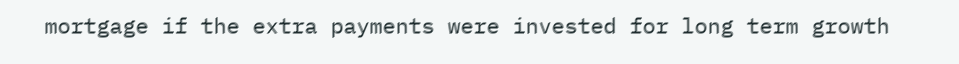mortgage if the extra payments were invested for long term growth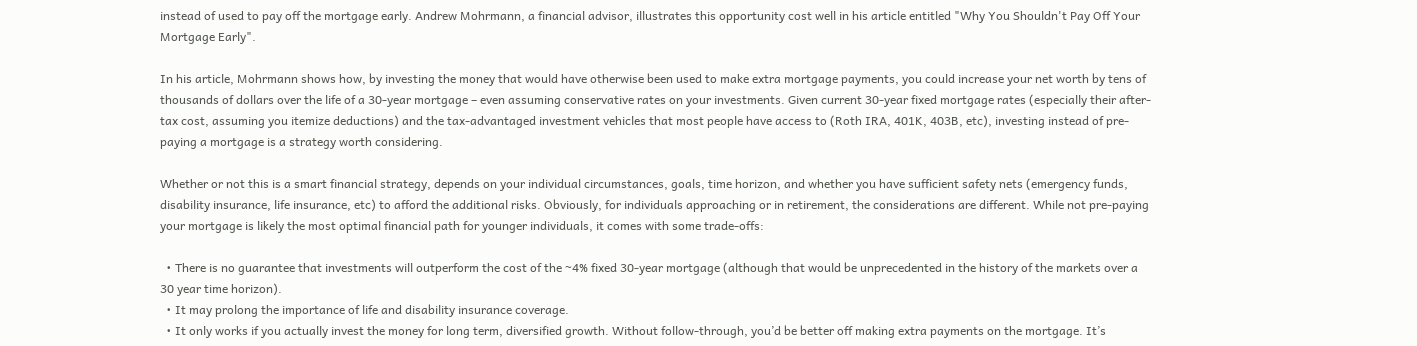instead of used to pay off the mortgage early. Andrew Mohrmann, a financial advisor, illustrates this opportunity cost well in his article entitled "Why You Shouldn't Pay Off Your Mortgage Early".

In his article, Mohrmann shows how, by investing the money that would have otherwise been used to make extra mortgage payments, you could increase your net worth by tens of thousands of dollars over the life of a 30-year mortgage – even assuming conservative rates on your investments. Given current 30-year fixed mortgage rates (especially their after-tax cost, assuming you itemize deductions) and the tax-advantaged investment vehicles that most people have access to (Roth IRA, 401K, 403B, etc), investing instead of pre-paying a mortgage is a strategy worth considering.

Whether or not this is a smart financial strategy, depends on your individual circumstances, goals, time horizon, and whether you have sufficient safety nets (emergency funds, disability insurance, life insurance, etc) to afford the additional risks. Obviously, for individuals approaching or in retirement, the considerations are different. While not pre-paying your mortgage is likely the most optimal financial path for younger individuals, it comes with some trade-offs:

  • There is no guarantee that investments will outperform the cost of the ~4% fixed 30-year mortgage (although that would be unprecedented in the history of the markets over a 30 year time horizon).
  • It may prolong the importance of life and disability insurance coverage.
  • It only works if you actually invest the money for long term, diversified growth. Without follow-through, you’d be better off making extra payments on the mortgage. It’s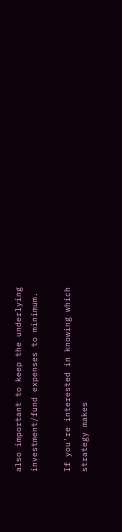also important to keep the underlying investment/fund expenses to minimum.

If you're interested in knowing which strategy makes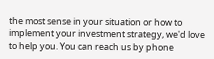the most sense in your situation or how to implement your investment strategy, we'd love to help you. You can reach us by phone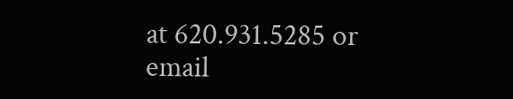at 620.931.5285 or email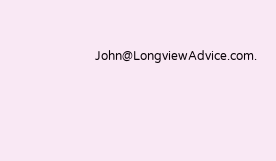John@LongviewAdvice.com.